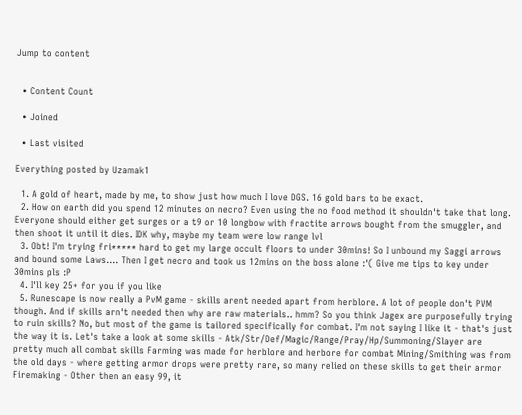Jump to content


  • Content Count

  • Joined

  • Last visited

Everything posted by Uzamak1

  1. A gold of heart, made by me, to show just how much I love DGS. 16 gold bars to be exact.
  2. How on earth did you spend 12 minutes on necro? Even using the no food method it shouldn't take that long. Everyone should either get surges or a t9 or 10 longbow with fractite arrows bought from the smuggler, and then shoot it until it dies. IDK why, maybe my team were low range lvl
  3. Obt! I'm trying fri***** hard to get my large occult floors to under 30mins! So I unbound my Saggi arrows and bound some Laws.... Then I get necro and took us 12mins on the boss alone :'( Give me tips to key under 30mins pls :P
  4. I'll key 25+ for you if you like
  5. Runescape is now really a PvM game - skills arent needed apart from herblore. A lot of people don't PVM though. And if skills arn't needed then why are raw materials.. hmm? So you think Jagex are purposefully trying to ruin skills? No, but most of the game is tailored specifically for combat. I'm not saying I like it - that's just the way it is. Let's take a look at some skills - Atk/Str/Def/Magic/Range/Pray/Hp/Summoning/Slayer are pretty much all combat skills Farming was made for herblore and herbore for combat Mining/Smithing was from the old days - where getting armor drops were pretty rare, so many relied on these skills to get their armor Firemaking - Other then an easy 99, it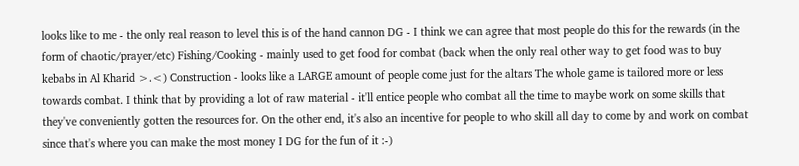looks like to me - the only real reason to level this is of the hand cannon DG - I think we can agree that most people do this for the rewards (in the form of chaotic/prayer/etc) Fishing/Cooking - mainly used to get food for combat (back when the only real other way to get food was to buy kebabs in Al Kharid >.<) Construction - looks like a LARGE amount of people come just for the altars The whole game is tailored more or less towards combat. I think that by providing a lot of raw material - it'll entice people who combat all the time to maybe work on some skills that they've conveniently gotten the resources for. On the other end, it's also an incentive for people to who skill all day to come by and work on combat since that's where you can make the most money I DG for the fun of it :-)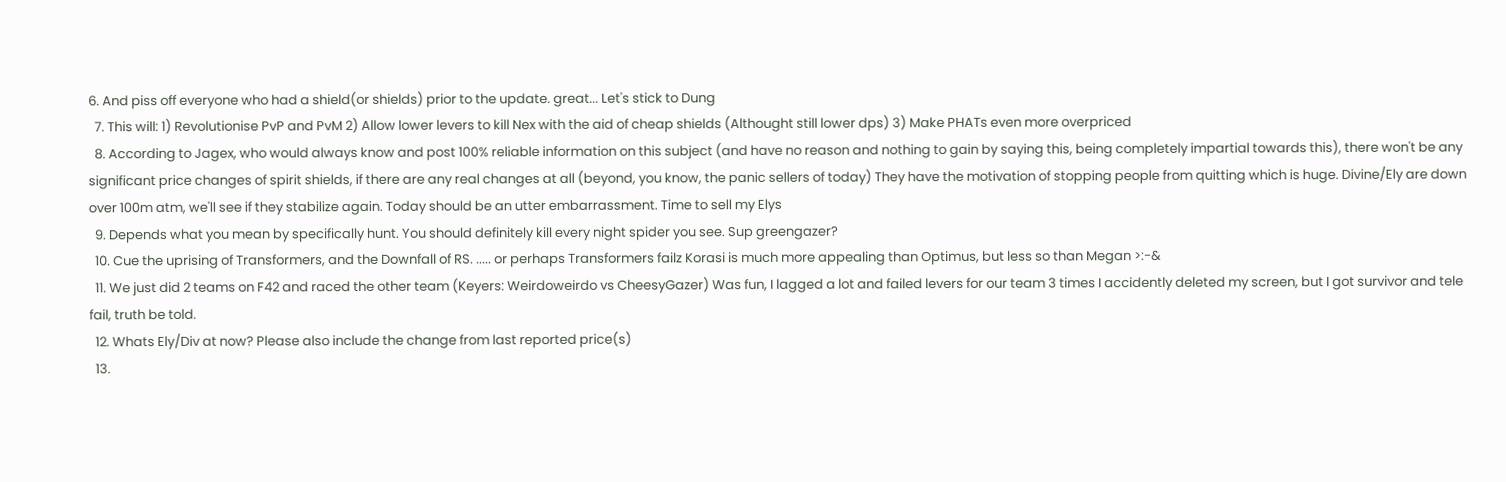6. And piss off everyone who had a shield(or shields) prior to the update. great... Let's stick to Dung
  7. This will: 1) Revolutionise PvP and PvM 2) Allow lower levers to kill Nex with the aid of cheap shields (Althought still lower dps) 3) Make PHATs even more overpriced
  8. According to Jagex, who would always know and post 100% reliable information on this subject (and have no reason and nothing to gain by saying this, being completely impartial towards this), there won't be any significant price changes of spirit shields, if there are any real changes at all (beyond, you know, the panic sellers of today) They have the motivation of stopping people from quitting which is huge. Divine/Ely are down over 100m atm, we'll see if they stabilize again. Today should be an utter embarrassment. Time to sell my Elys
  9. Depends what you mean by specifically hunt. You should definitely kill every night spider you see. Sup greengazer?
  10. Cue the uprising of Transformers, and the Downfall of RS. ..... or perhaps Transformers failz Korasi is much more appealing than Optimus, but less so than Megan >:-&
  11. We just did 2 teams on F42 and raced the other team (Keyers: Weirdoweirdo vs CheesyGazer) Was fun, I lagged a lot and failed levers for our team 3 times I accidently deleted my screen, but I got survivor and tele fail, truth be told.
  12. Whats Ely/Div at now? Please also include the change from last reported price(s)
  13.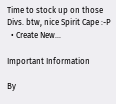Time to stock up on those Divs. btw, nice Spirit Cape :-P
  • Create New...

Important Information

By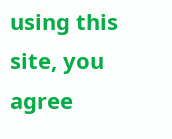using this site, you agree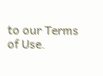to our Terms of Use.